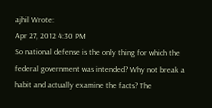ajhil Wrote:
Apr 27, 2012 4:30 PM
So national defense is the only thing for which the federal government was intended? Why not break a habit and actually examine the facts? The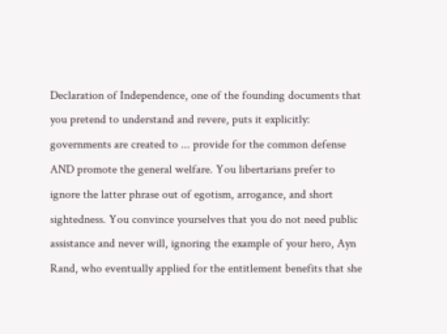Declaration of Independence, one of the founding documents that you pretend to understand and revere, puts it explicitly: governments are created to ... provide for the common defense AND promote the general welfare. You libertarians prefer to ignore the latter phrase out of egotism, arrogance, and short sightedness. You convince yourselves that you do not need public assistance and never will, ignoring the example of your hero, Ayn Rand, who eventually applied for the entitlement benefits that she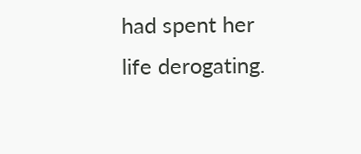had spent her life derogating.